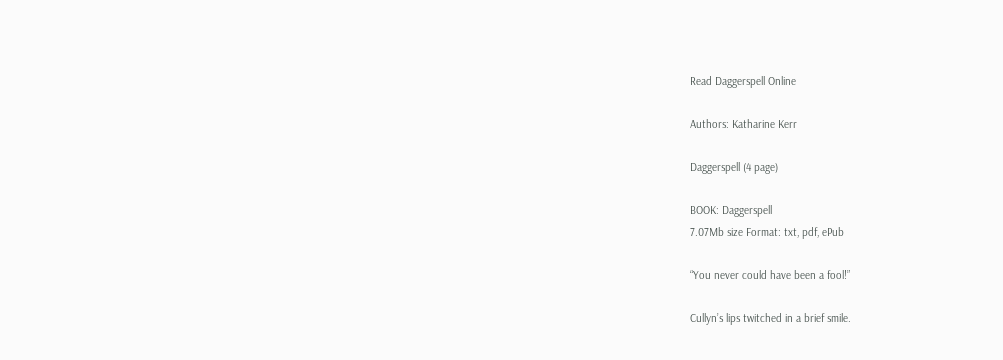Read Daggerspell Online

Authors: Katharine Kerr

Daggerspell (4 page)

BOOK: Daggerspell
7.07Mb size Format: txt, pdf, ePub

“You never could have been a fool!”

Cullyn’s lips twitched in a brief smile.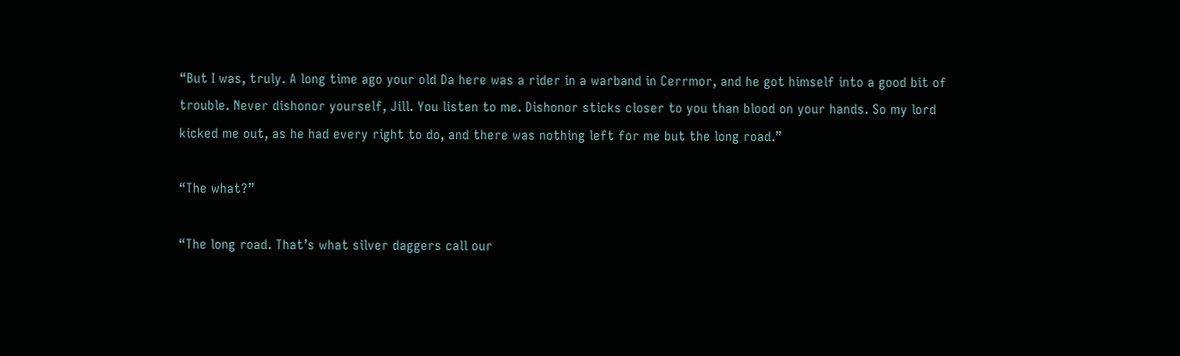“But I was, truly. A long time ago your old Da here was a rider in a warband in Cerrmor, and he got himself into a good bit of trouble. Never dishonor yourself, Jill. You listen to me. Dishonor sticks closer to you than blood on your hands. So my lord kicked me out, as he had every right to do, and there was nothing left for me but the long road.”

“The what?”

“The long road. That’s what silver daggers call our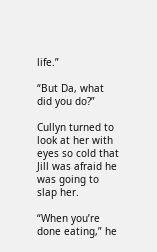life.”

“But Da, what did you do?”

Cullyn turned to look at her with eyes so cold that Jill was afraid he was going to slap her.

“When you’re done eating,” he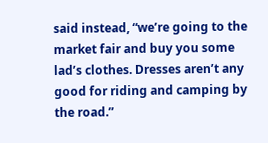said instead, “we’re going to the market fair and buy you some lad’s clothes. Dresses aren’t any good for riding and camping by the road.”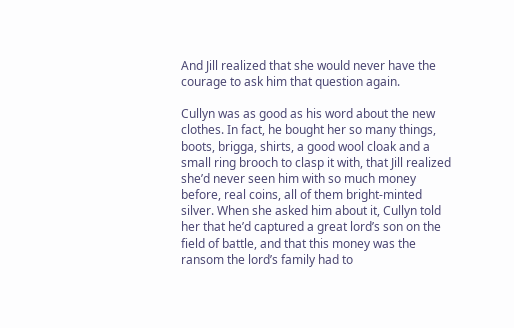And Jill realized that she would never have the courage to ask him that question again.

Cullyn was as good as his word about the new clothes. In fact, he bought her so many things, boots, brigga, shirts, a good wool cloak and a small ring brooch to clasp it with, that Jill realized she’d never seen him with so much money before, real coins, all of them bright-minted silver. When she asked him about it, Cullyn told her that he’d captured a great lord’s son on the field of battle, and that this money was the ransom the lord’s family had to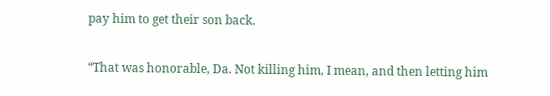pay him to get their son back.

“That was honorable, Da. Not killing him, I mean, and then letting him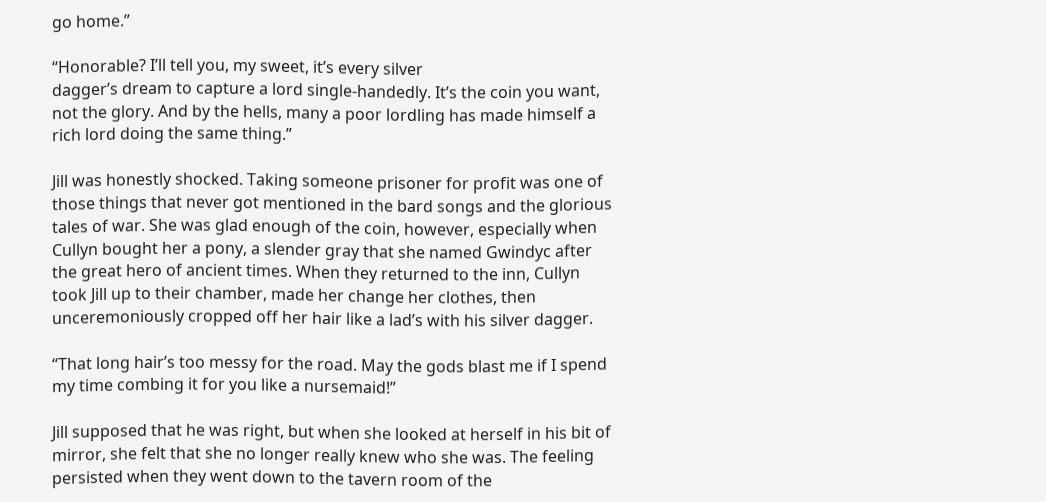go home.”

“Honorable? I’ll tell you, my sweet, it’s every silver
dagger’s dream to capture a lord single-handedly. It’s the coin you want, not the glory. And by the hells, many a poor lordling has made himself a rich lord doing the same thing.”

Jill was honestly shocked. Taking someone prisoner for profit was one of those things that never got mentioned in the bard songs and the glorious tales of war. She was glad enough of the coin, however, especially when Cullyn bought her a pony, a slender gray that she named Gwindyc after the great hero of ancient times. When they returned to the inn, Cullyn took Jill up to their chamber, made her change her clothes, then unceremoniously cropped off her hair like a lad’s with his silver dagger.

“That long hair’s too messy for the road. May the gods blast me if I spend my time combing it for you like a nursemaid!”

Jill supposed that he was right, but when she looked at herself in his bit of mirror, she felt that she no longer really knew who she was. The feeling persisted when they went down to the tavern room of the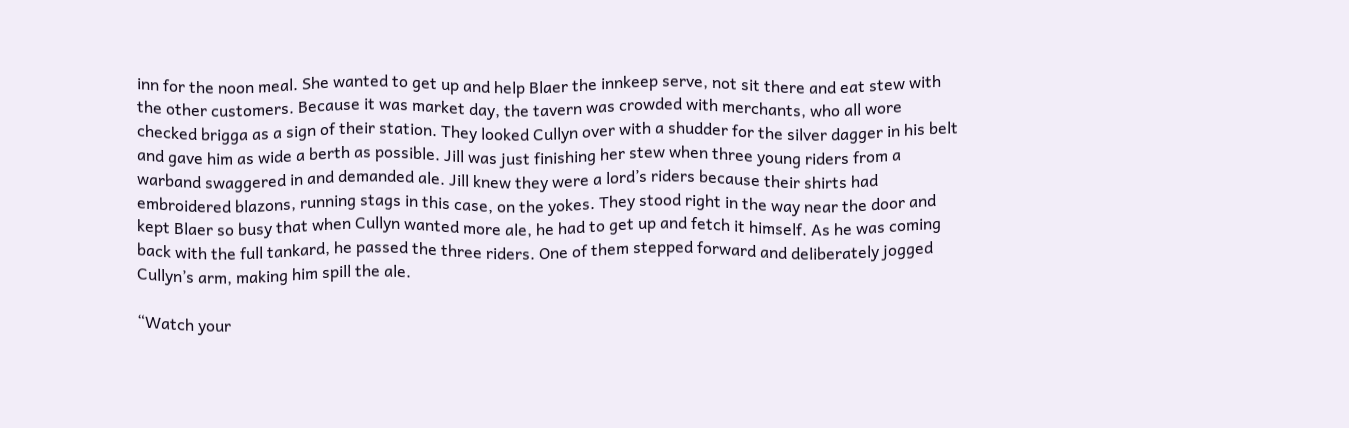inn for the noon meal. She wanted to get up and help Blaer the innkeep serve, not sit there and eat stew with the other customers. Because it was market day, the tavern was crowded with merchants, who all wore checked brigga as a sign of their station. They looked Cullyn over with a shudder for the silver dagger in his belt and gave him as wide a berth as possible. Jill was just finishing her stew when three young riders from a warband swaggered in and demanded ale. Jill knew they were a lord’s riders because their shirts had embroidered blazons, running stags in this case, on the yokes. They stood right in the way near the door and kept Blaer so busy that when Cullyn wanted more ale, he had to get up and fetch it himself. As he was coming back with the full tankard, he passed the three riders. One of them stepped forward and deliberately jogged Cullyn’s arm, making him spill the ale.

“Watch your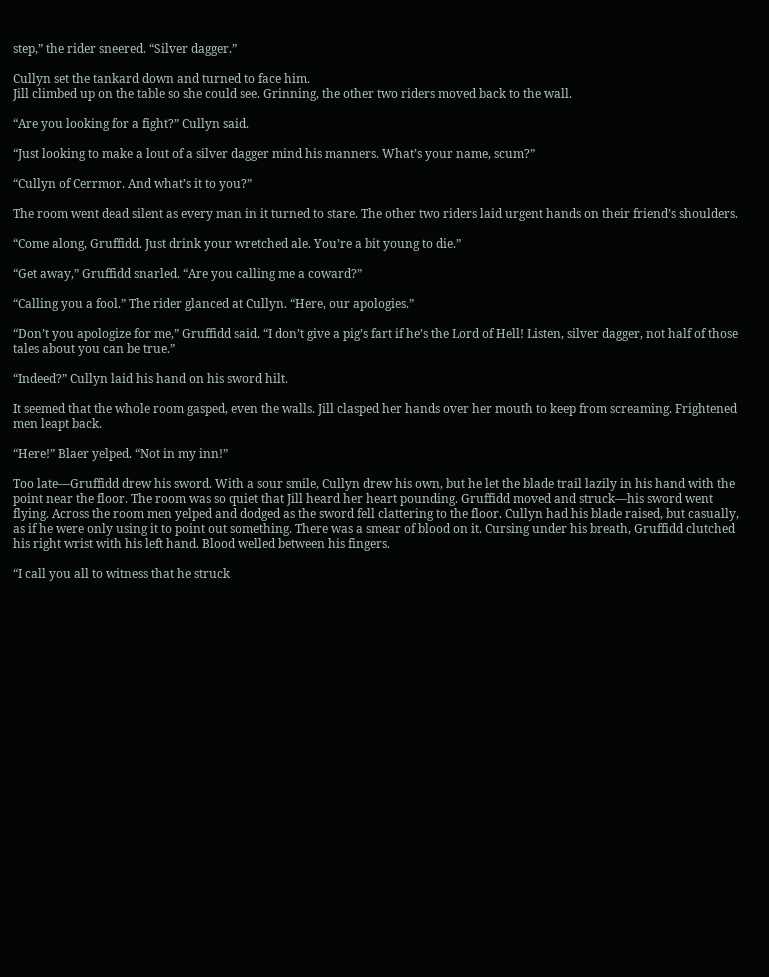step,” the rider sneered. “Silver dagger.”

Cullyn set the tankard down and turned to face him.
Jill climbed up on the table so she could see. Grinning, the other two riders moved back to the wall.

“Are you looking for a fight?” Cullyn said.

“Just looking to make a lout of a silver dagger mind his manners. What’s your name, scum?”

“Cullyn of Cerrmor. And what’s it to you?”

The room went dead silent as every man in it turned to stare. The other two riders laid urgent hands on their friend’s shoulders.

“Come along, Gruffidd. Just drink your wretched ale. You’re a bit young to die.”

“Get away,” Gruffidd snarled. “Are you calling me a coward?”

“Calling you a fool.” The rider glanced at Cullyn. “Here, our apologies.”

“Don’t you apologize for me,” Gruffidd said. “I don’t give a pig’s fart if he’s the Lord of Hell! Listen, silver dagger, not half of those tales about you can be true.”

“Indeed?” Cullyn laid his hand on his sword hilt.

It seemed that the whole room gasped, even the walls. Jill clasped her hands over her mouth to keep from screaming. Frightened men leapt back.

“Here!” Blaer yelped. “Not in my inn!”

Too late—Gruffidd drew his sword. With a sour smile, Cullyn drew his own, but he let the blade trail lazily in his hand with the point near the floor. The room was so quiet that Jill heard her heart pounding. Gruffidd moved and struck—his sword went flying. Across the room men yelped and dodged as the sword fell clattering to the floor. Cullyn had his blade raised, but casually, as if he were only using it to point out something. There was a smear of blood on it. Cursing under his breath, Gruffidd clutched his right wrist with his left hand. Blood welled between his fingers.

“I call you all to witness that he struck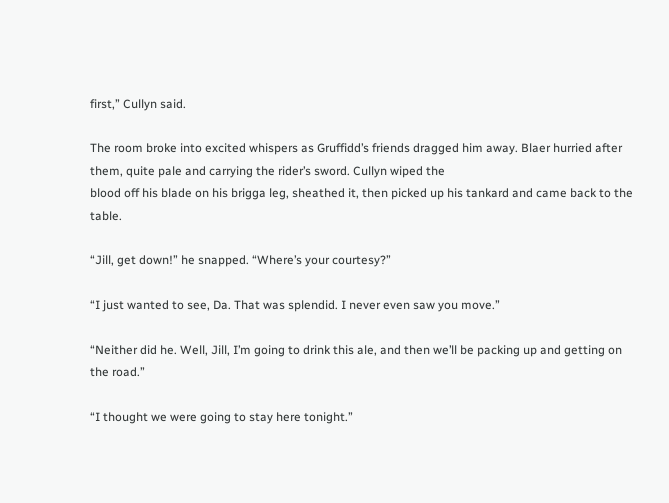first,” Cullyn said.

The room broke into excited whispers as Gruffidd’s friends dragged him away. Blaer hurried after them, quite pale and carrying the rider’s sword. Cullyn wiped the
blood off his blade on his brigga leg, sheathed it, then picked up his tankard and came back to the table.

“Jill, get down!” he snapped. “Where’s your courtesy?”

“I just wanted to see, Da. That was splendid. I never even saw you move.”

“Neither did he. Well, Jill, I’m going to drink this ale, and then we’ll be packing up and getting on the road.”

“I thought we were going to stay here tonight.”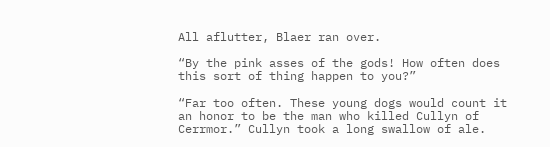All aflutter, Blaer ran over.

“By the pink asses of the gods! How often does this sort of thing happen to you?”

“Far too often. These young dogs would count it an honor to be the man who killed Cullyn of Cerrmor.” Cullyn took a long swallow of ale.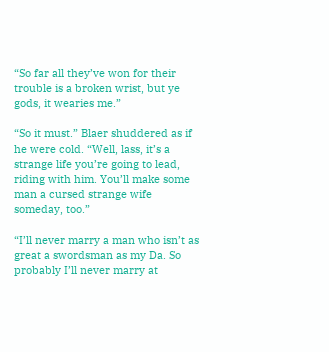“So far all they’ve won for their trouble is a broken wrist, but ye gods, it wearies me.”

“So it must.” Blaer shuddered as if he were cold. “Well, lass, it’s a strange life you’re going to lead, riding with him. You’ll make some man a cursed strange wife someday, too.”

“I’ll never marry a man who isn’t as great a swordsman as my Da. So probably I’ll never marry at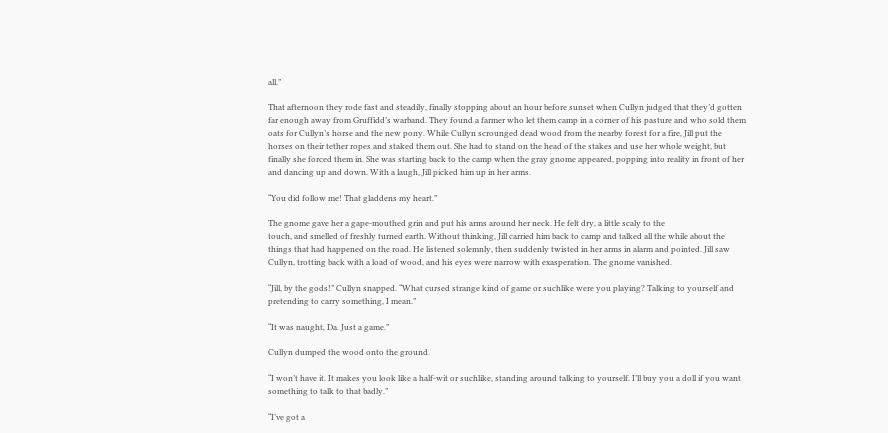all.”

That afternoon they rode fast and steadily, finally stopping about an hour before sunset when Cullyn judged that they’d gotten far enough away from Gruffidd’s warband. They found a farmer who let them camp in a corner of his pasture and who sold them oats for Cullyn’s horse and the new pony. While Cullyn scrounged dead wood from the nearby forest for a fire, Jill put the horses on their tether ropes and staked them out. She had to stand on the head of the stakes and use her whole weight, but finally she forced them in. She was starting back to the camp when the gray gnome appeared, popping into reality in front of her and dancing up and down. With a laugh, Jill picked him up in her arms.

“You did follow me! That gladdens my heart.”

The gnome gave her a gape-mouthed grin and put his arms around her neck. He felt dry, a little scaly to the
touch, and smelled of freshly turned earth. Without thinking, Jill carried him back to camp and talked all the while about the things that had happened on the road. He listened solemnly, then suddenly twisted in her arms in alarm and pointed. Jill saw Cullyn, trotting back with a load of wood, and his eyes were narrow with exasperation. The gnome vanished.

“Jill, by the gods!” Cullyn snapped. “What cursed strange kind of game or suchlike were you playing? Talking to yourself and pretending to carry something, I mean.”

“It was naught, Da. Just a game.”

Cullyn dumped the wood onto the ground.

“I won’t have it. It makes you look like a half-wit or suchlike, standing around talking to yourself. I’ll buy you a doll if you want something to talk to that badly.”

“I’ve got a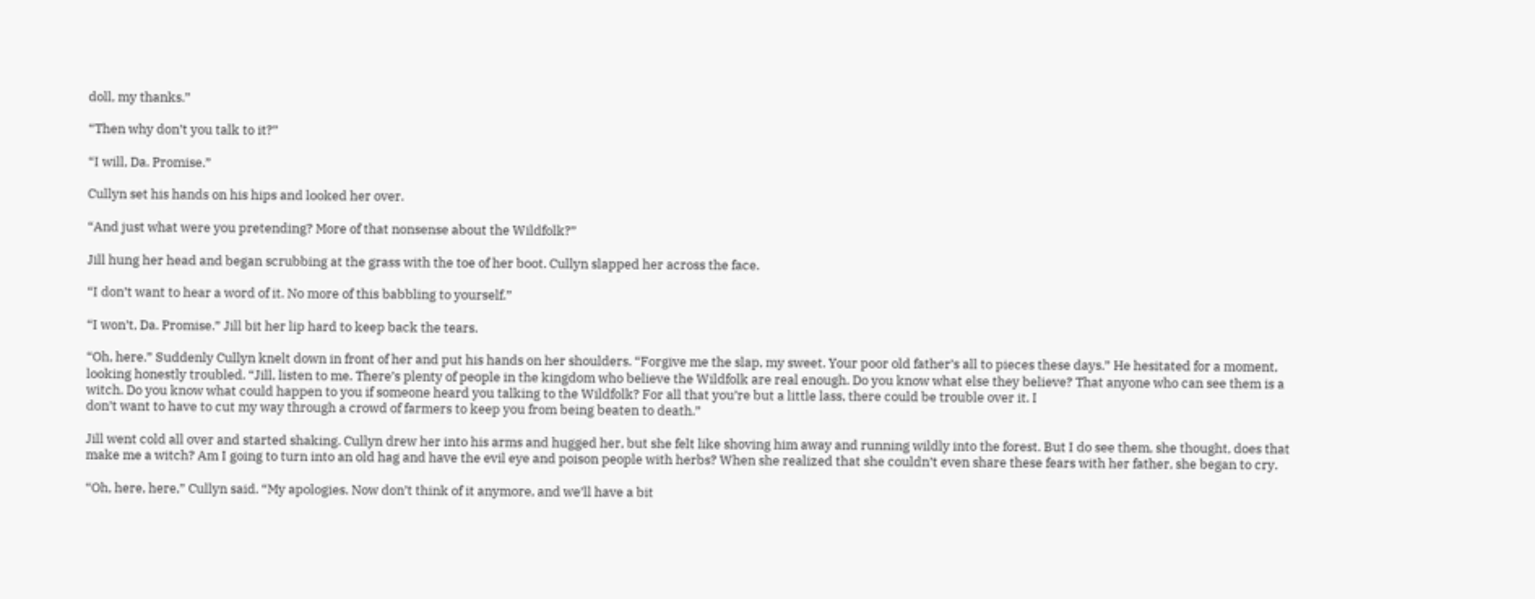doll, my thanks.”

“Then why don’t you talk to it?”

“I will, Da. Promise.”

Cullyn set his hands on his hips and looked her over.

“And just what were you pretending? More of that nonsense about the Wildfolk?”

Jill hung her head and began scrubbing at the grass with the toe of her boot. Cullyn slapped her across the face.

“I don’t want to hear a word of it. No more of this babbling to yourself.”

“I won’t, Da. Promise.” Jill bit her lip hard to keep back the tears.

“Oh, here.” Suddenly Cullyn knelt down in front of her and put his hands on her shoulders. “Forgive me the slap, my sweet. Your poor old father’s all to pieces these days.” He hesitated for a moment, looking honestly troubled. “Jill, listen to me. There’s plenty of people in the kingdom who believe the Wildfolk are real enough. Do you know what else they believe? That anyone who can see them is a witch. Do you know what could happen to you if someone heard you talking to the Wildfolk? For all that you’re but a little lass, there could be trouble over it. I
don’t want to have to cut my way through a crowd of farmers to keep you from being beaten to death.”

Jill went cold all over and started shaking. Cullyn drew her into his arms and hugged her, but she felt like shoving him away and running wildly into the forest. But I do see them, she thought, does that make me a witch? Am I going to turn into an old hag and have the evil eye and poison people with herbs? When she realized that she couldn’t even share these fears with her father, she began to cry.

“Oh, here, here,” Cullyn said. “My apologies. Now don’t think of it anymore, and we’ll have a bit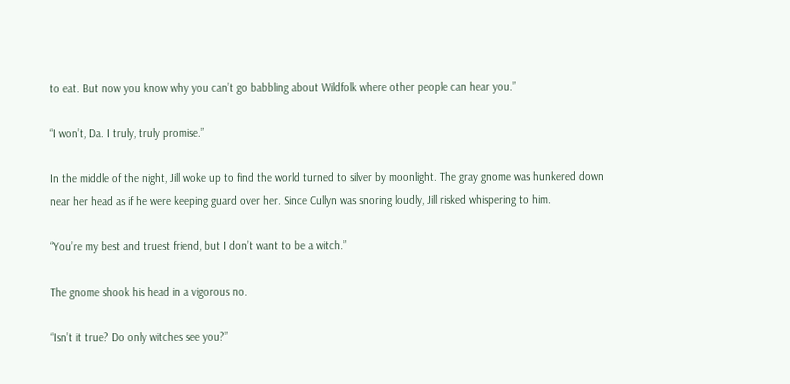to eat. But now you know why you can’t go babbling about Wildfolk where other people can hear you.”

“I won’t, Da. I truly, truly promise.”

In the middle of the night, Jill woke up to find the world turned to silver by moonlight. The gray gnome was hunkered down near her head as if he were keeping guard over her. Since Cullyn was snoring loudly, Jill risked whispering to him.

“You’re my best and truest friend, but I don’t want to be a witch.”

The gnome shook his head in a vigorous no.

“Isn’t it true? Do only witches see you?”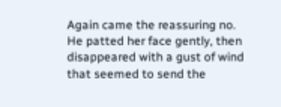Again came the reassuring no. He patted her face gently, then disappeared with a gust of wind that seemed to send the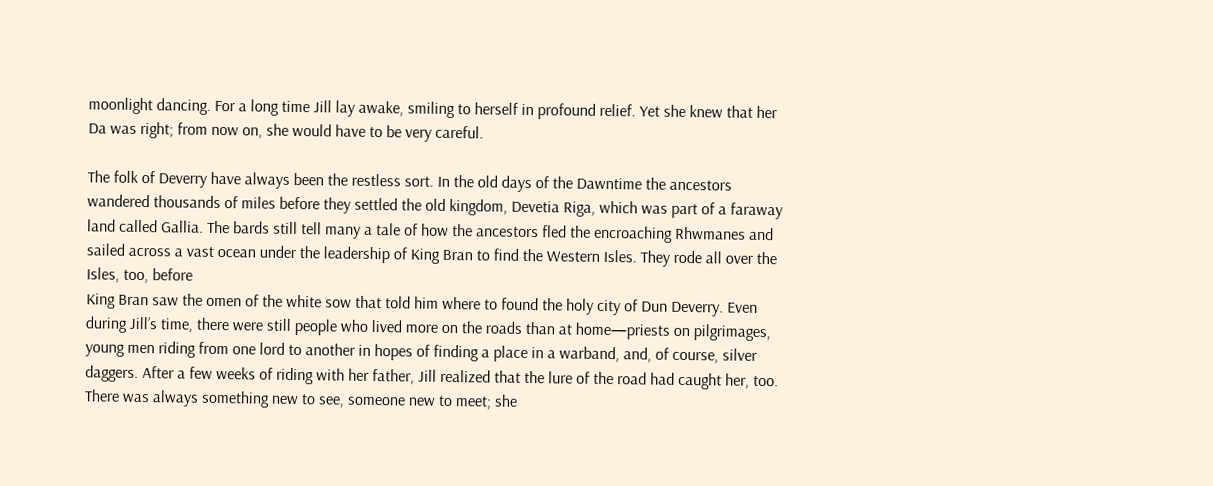moonlight dancing. For a long time Jill lay awake, smiling to herself in profound relief. Yet she knew that her Da was right; from now on, she would have to be very careful.

The folk of Deverry have always been the restless sort. In the old days of the Dawntime the ancestors wandered thousands of miles before they settled the old kingdom, Devetia Riga, which was part of a faraway land called Gallia. The bards still tell many a tale of how the ancestors fled the encroaching Rhwmanes and sailed across a vast ocean under the leadership of King Bran to find the Western Isles. They rode all over the Isles, too, before
King Bran saw the omen of the white sow that told him where to found the holy city of Dun Deverry. Even during Jill’s time, there were still people who lived more on the roads than at home—priests on pilgrimages, young men riding from one lord to another in hopes of finding a place in a warband, and, of course, silver daggers. After a few weeks of riding with her father, Jill realized that the lure of the road had caught her, too. There was always something new to see, someone new to meet; she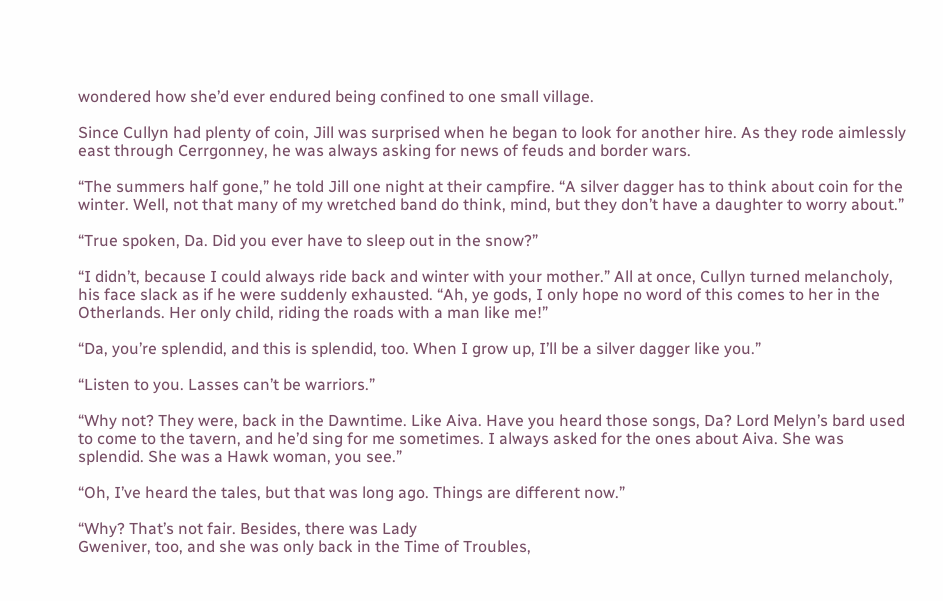wondered how she’d ever endured being confined to one small village.

Since Cullyn had plenty of coin, Jill was surprised when he began to look for another hire. As they rode aimlessly east through Cerrgonney, he was always asking for news of feuds and border wars.

“The summers half gone,” he told Jill one night at their campfire. “A silver dagger has to think about coin for the winter. Well, not that many of my wretched band do think, mind, but they don’t have a daughter to worry about.”

“True spoken, Da. Did you ever have to sleep out in the snow?”

“I didn’t, because I could always ride back and winter with your mother.” All at once, Cullyn turned melancholy, his face slack as if he were suddenly exhausted. “Ah, ye gods, I only hope no word of this comes to her in the Otherlands. Her only child, riding the roads with a man like me!”

“Da, you’re splendid, and this is splendid, too. When I grow up, I’ll be a silver dagger like you.”

“Listen to you. Lasses can’t be warriors.”

“Why not? They were, back in the Dawntime. Like Aiva. Have you heard those songs, Da? Lord Melyn’s bard used to come to the tavern, and he’d sing for me sometimes. I always asked for the ones about Aiva. She was splendid. She was a Hawk woman, you see.”

“Oh, I’ve heard the tales, but that was long ago. Things are different now.”

“Why? That’s not fair. Besides, there was Lady
Gweniver, too, and she was only back in the Time of Troubles,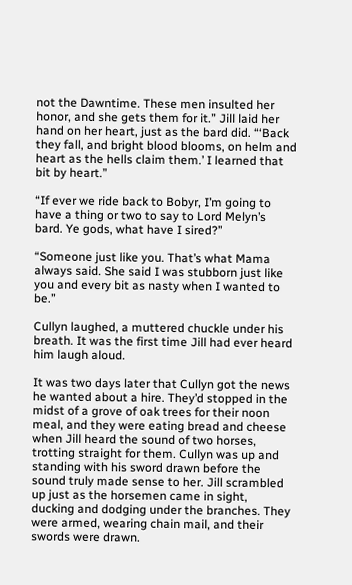not the Dawntime. These men insulted her honor, and she gets them for it.” Jill laid her hand on her heart, just as the bard did. “‘Back they fall, and bright blood blooms, on helm and heart as the hells claim them.’ I learned that bit by heart.”

“If ever we ride back to Bobyr, I’m going to have a thing or two to say to Lord Melyn’s bard. Ye gods, what have I sired?”

“Someone just like you. That’s what Mama always said. She said I was stubborn just like you and every bit as nasty when I wanted to be.”

Cullyn laughed, a muttered chuckle under his breath. It was the first time Jill had ever heard him laugh aloud.

It was two days later that Cullyn got the news he wanted about a hire. They’d stopped in the midst of a grove of oak trees for their noon meal, and they were eating bread and cheese when Jill heard the sound of two horses, trotting straight for them. Cullyn was up and standing with his sword drawn before the sound truly made sense to her. Jill scrambled up just as the horsemen came in sight, ducking and dodging under the branches. They were armed, wearing chain mail, and their swords were drawn.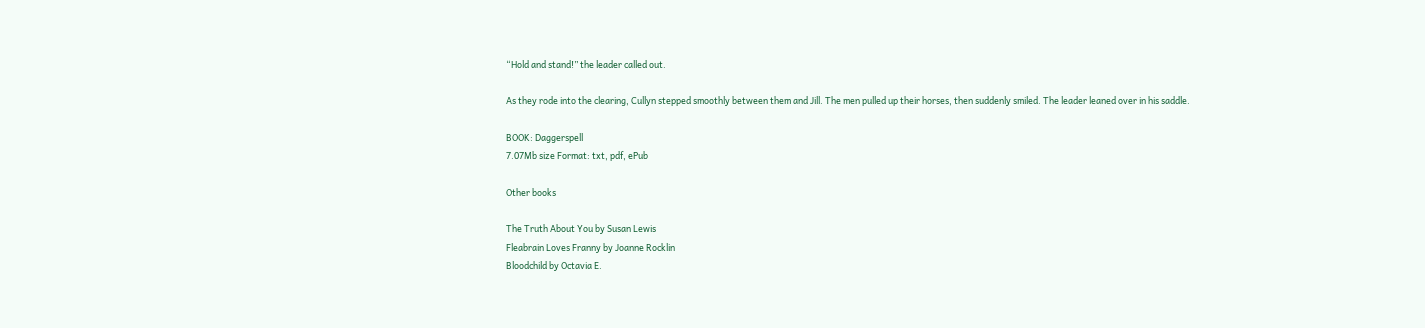“Hold and stand!” the leader called out.

As they rode into the clearing, Cullyn stepped smoothly between them and Jill. The men pulled up their horses, then suddenly smiled. The leader leaned over in his saddle.

BOOK: Daggerspell
7.07Mb size Format: txt, pdf, ePub

Other books

The Truth About You by Susan Lewis
Fleabrain Loves Franny by Joanne Rocklin
Bloodchild by Octavia E.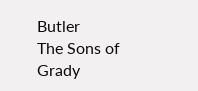Butler
The Sons of Grady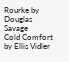Rourke by Douglas Savage
Cold Comfort by Ellis Vidler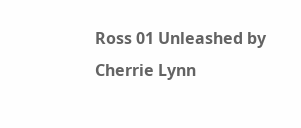Ross 01 Unleashed by Cherrie Lynn